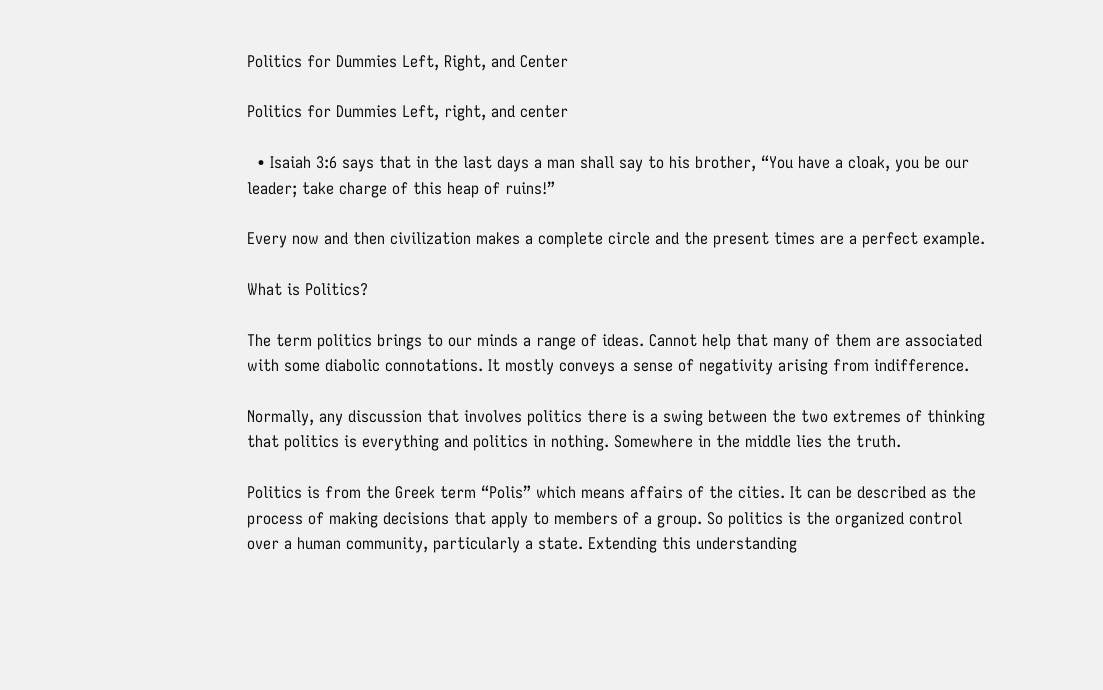Politics for Dummies Left, Right, and Center

Politics for Dummies Left, right, and center

  • Isaiah 3:6 says that in the last days a man shall say to his brother, “You have a cloak, you be our leader; take charge of this heap of ruins!”

Every now and then civilization makes a complete circle and the present times are a perfect example.

What is Politics?

The term politics brings to our minds a range of ideas. Cannot help that many of them are associated with some diabolic connotations. It mostly conveys a sense of negativity arising from indifference.

Normally, any discussion that involves politics there is a swing between the two extremes of thinking that politics is everything and politics in nothing. Somewhere in the middle lies the truth.

Politics is from the Greek term “Polis” which means affairs of the cities. It can be described as the process of making decisions that apply to members of a group. So politics is the organized control over a human community, particularly a state. Extending this understanding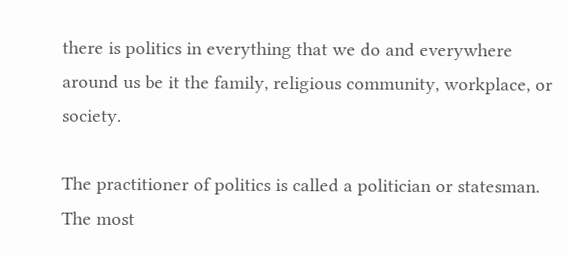there is politics in everything that we do and everywhere around us be it the family, religious community, workplace, or society.

The practitioner of politics is called a politician or statesman. The most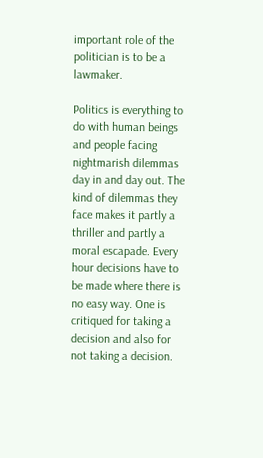important role of the politician is to be a lawmaker.

Politics is everything to do with human beings and people facing nightmarish dilemmas day in and day out. The kind of dilemmas they face makes it partly a thriller and partly a moral escapade. Every hour decisions have to be made where there is no easy way. One is critiqued for taking a decision and also for not taking a decision.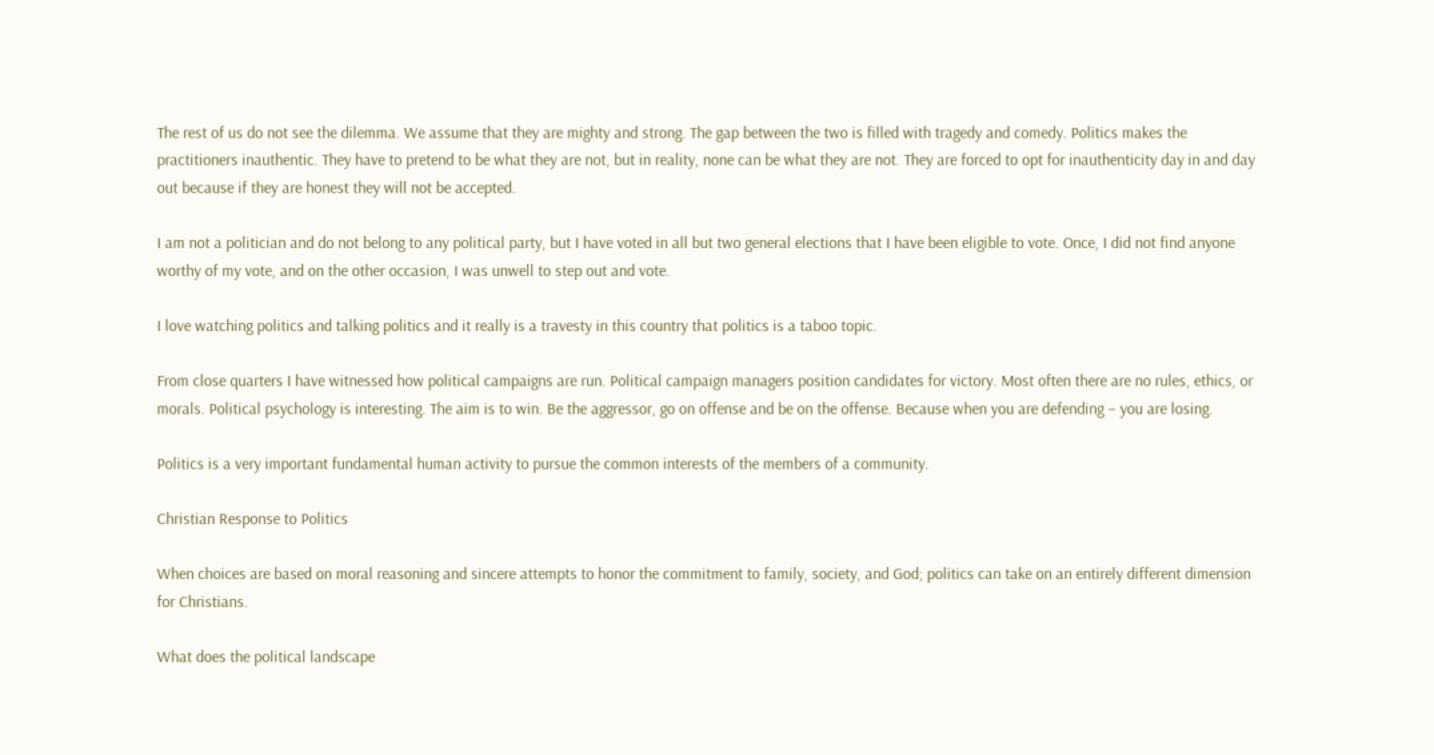The rest of us do not see the dilemma. We assume that they are mighty and strong. The gap between the two is filled with tragedy and comedy. Politics makes the practitioners inauthentic. They have to pretend to be what they are not, but in reality, none can be what they are not. They are forced to opt for inauthenticity day in and day out because if they are honest they will not be accepted.

I am not a politician and do not belong to any political party, but I have voted in all but two general elections that I have been eligible to vote. Once, I did not find anyone worthy of my vote, and on the other occasion, I was unwell to step out and vote.

I love watching politics and talking politics and it really is a travesty in this country that politics is a taboo topic.

From close quarters I have witnessed how political campaigns are run. Political campaign managers position candidates for victory. Most often there are no rules, ethics, or morals. Political psychology is interesting. The aim is to win. Be the aggressor, go on offense and be on the offense. Because when you are defending – you are losing.

Politics is a very important fundamental human activity to pursue the common interests of the members of a community.

Christian Response to Politics

When choices are based on moral reasoning and sincere attempts to honor the commitment to family, society, and God; politics can take on an entirely different dimension for Christians.

What does the political landscape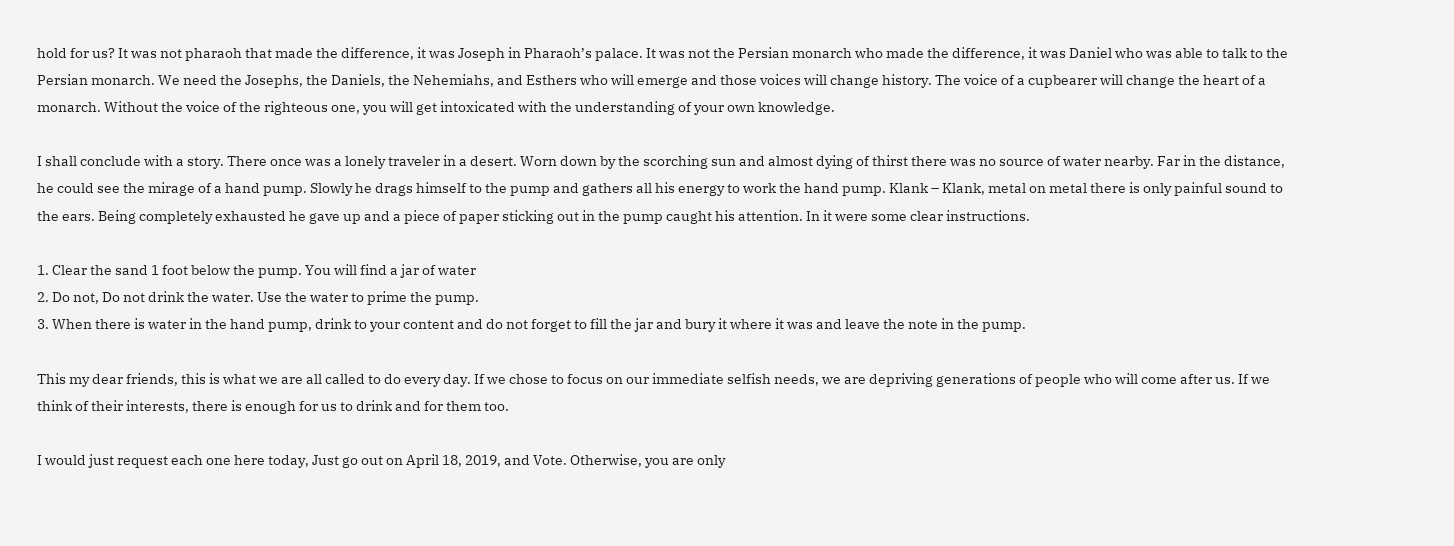hold for us? It was not pharaoh that made the difference, it was Joseph in Pharaoh’s palace. It was not the Persian monarch who made the difference, it was Daniel who was able to talk to the Persian monarch. We need the Josephs, the Daniels, the Nehemiahs, and Esthers who will emerge and those voices will change history. The voice of a cupbearer will change the heart of a monarch. Without the voice of the righteous one, you will get intoxicated with the understanding of your own knowledge.

I shall conclude with a story. There once was a lonely traveler in a desert. Worn down by the scorching sun and almost dying of thirst there was no source of water nearby. Far in the distance, he could see the mirage of a hand pump. Slowly he drags himself to the pump and gathers all his energy to work the hand pump. Klank – Klank, metal on metal there is only painful sound to the ears. Being completely exhausted he gave up and a piece of paper sticking out in the pump caught his attention. In it were some clear instructions.

1. Clear the sand 1 foot below the pump. You will find a jar of water
2. Do not, Do not drink the water. Use the water to prime the pump.
3. When there is water in the hand pump, drink to your content and do not forget to fill the jar and bury it where it was and leave the note in the pump.

This my dear friends, this is what we are all called to do every day. If we chose to focus on our immediate selfish needs, we are depriving generations of people who will come after us. If we think of their interests, there is enough for us to drink and for them too.

I would just request each one here today, Just go out on April 18, 2019, and Vote. Otherwise, you are only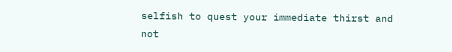selfish to quest your immediate thirst and not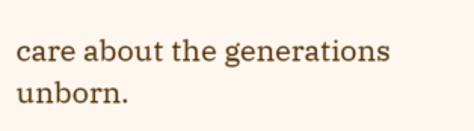care about the generations unborn.